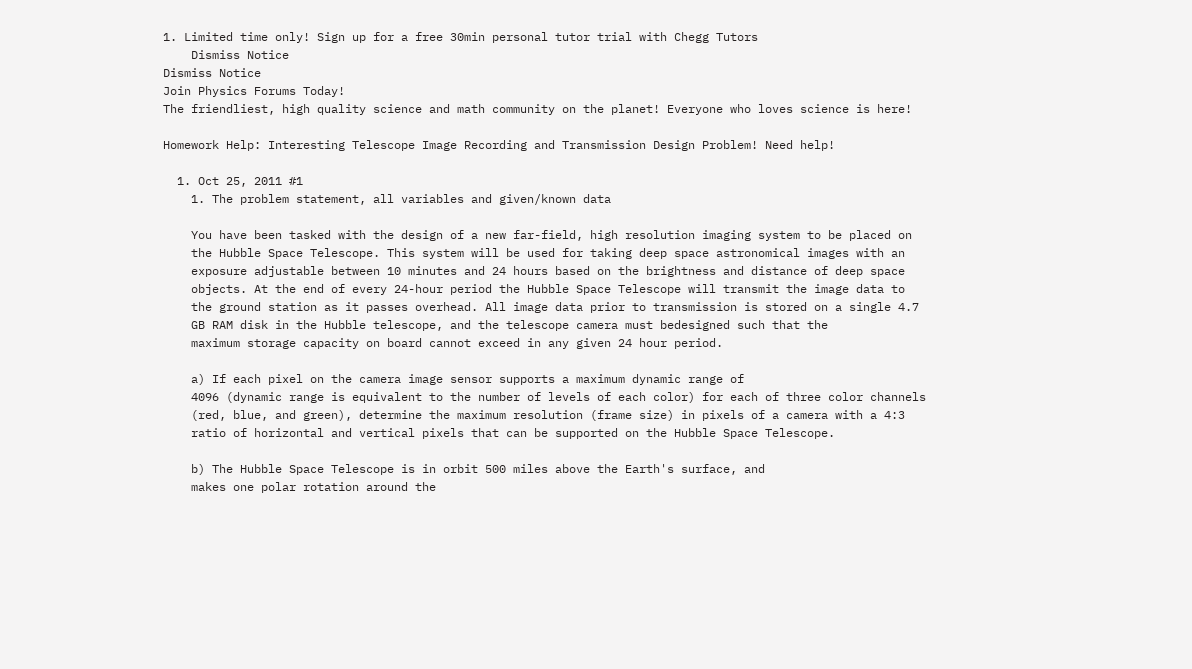1. Limited time only! Sign up for a free 30min personal tutor trial with Chegg Tutors
    Dismiss Notice
Dismiss Notice
Join Physics Forums Today!
The friendliest, high quality science and math community on the planet! Everyone who loves science is here!

Homework Help: Interesting Telescope Image Recording and Transmission Design Problem! Need help!

  1. Oct 25, 2011 #1
    1. The problem statement, all variables and given/known data

    You have been tasked with the design of a new far-field, high resolution imaging system to be placed on
    the Hubble Space Telescope. This system will be used for taking deep space astronomical images with an
    exposure adjustable between 10 minutes and 24 hours based on the brightness and distance of deep space
    objects. At the end of every 24-hour period the Hubble Space Telescope will transmit the image data to
    the ground station as it passes overhead. All image data prior to transmission is stored on a single 4.7
    GB RAM disk in the Hubble telescope, and the telescope camera must bedesigned such that the
    maximum storage capacity on board cannot exceed in any given 24 hour period.

    a) If each pixel on the camera image sensor supports a maximum dynamic range of
    4096 (dynamic range is equivalent to the number of levels of each color) for each of three color channels
    (red, blue, and green), determine the maximum resolution (frame size) in pixels of a camera with a 4:3
    ratio of horizontal and vertical pixels that can be supported on the Hubble Space Telescope.

    b) The Hubble Space Telescope is in orbit 500 miles above the Earth's surface, and
    makes one polar rotation around the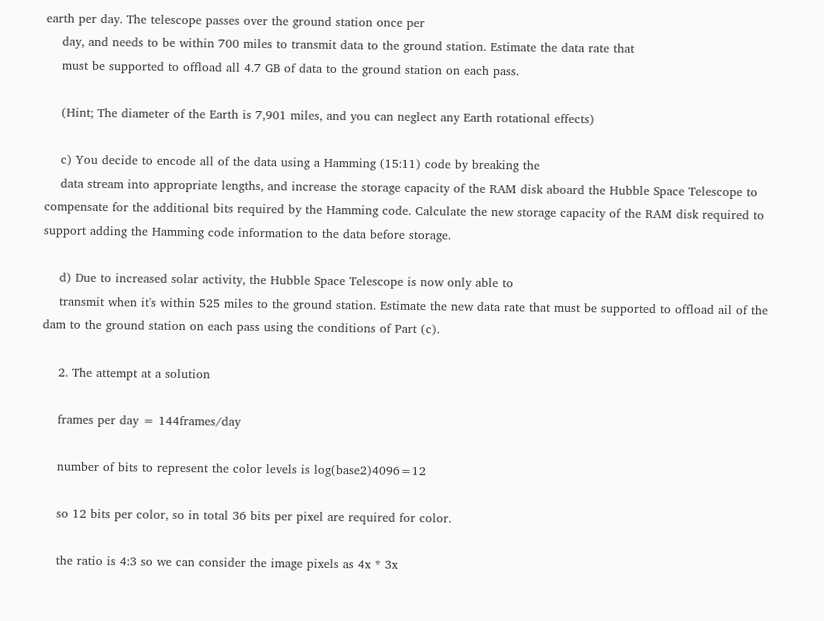earth per day. The telescope passes over the ground station once per
    day, and needs to be within 700 miles to transmit data to the ground station. Estimate the data rate that
    must be supported to offload all 4.7 GB of data to the ground station on each pass.

    (Hint; The diameter of the Earth is 7,901 miles, and you can neglect any Earth rotational effects)

    c) You decide to encode all of the data using a Hamming (15:11) code by breaking the
    data stream into appropriate lengths, and increase the storage capacity of the RAM disk aboard the Hubble Space Telescope to compensate for the additional bits required by the Hamming code. Calculate the new storage capacity of the RAM disk required to support adding the Hamming code information to the data before storage.

    d) Due to increased solar activity, the Hubble Space Telescope is now only able to
    transmit when it's within 525 miles to the ground station. Estimate the new data rate that must be supported to offload ail of the dam to the ground station on each pass using the conditions of Part (c).

    2. The attempt at a solution

    frames per day = 144frames/day

    number of bits to represent the color levels is log(base2)4096=12

    so 12 bits per color, so in total 36 bits per pixel are required for color.

    the ratio is 4:3 so we can consider the image pixels as 4x * 3x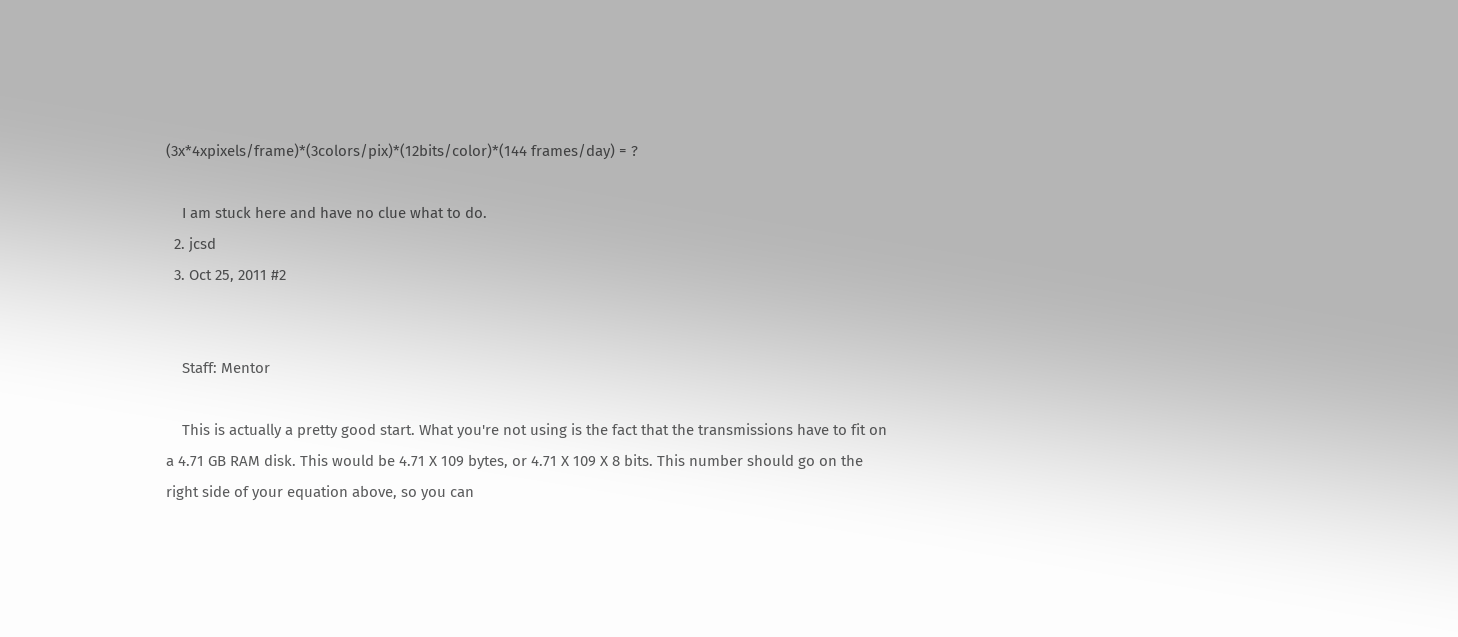(3x*4xpixels/frame)*(3colors/pix)*(12bits/color)*(144 frames/day) = ?

    I am stuck here and have no clue what to do.
  2. jcsd
  3. Oct 25, 2011 #2


    Staff: Mentor

    This is actually a pretty good start. What you're not using is the fact that the transmissions have to fit on a 4.71 GB RAM disk. This would be 4.71 X 109 bytes, or 4.71 X 109 X 8 bits. This number should go on the right side of your equation above, so you can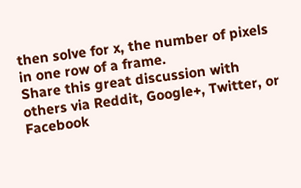then solve for x, the number of pixels in one row of a frame.
Share this great discussion with others via Reddit, Google+, Twitter, or Facebook